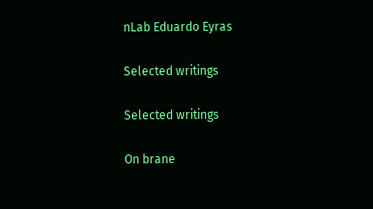nLab Eduardo Eyras

Selected writings

Selected writings

On brane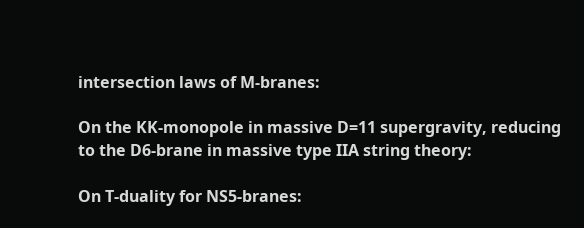intersection laws of M-branes:

On the KK-monopole in massive D=11 supergravity, reducing to the D6-brane in massive type IIA string theory:

On T-duality for NS5-branes: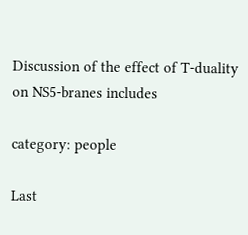Discussion of the effect of T-duality on NS5-branes includes

category: people

Last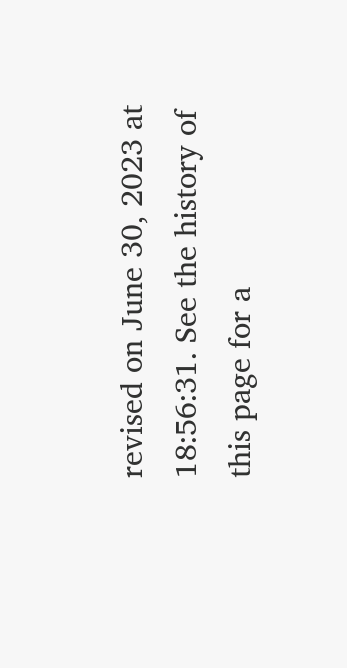revised on June 30, 2023 at 18:56:31. See the history of this page for a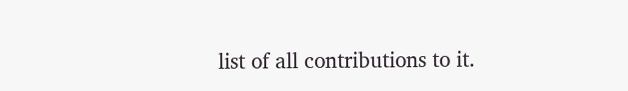list of all contributions to it.